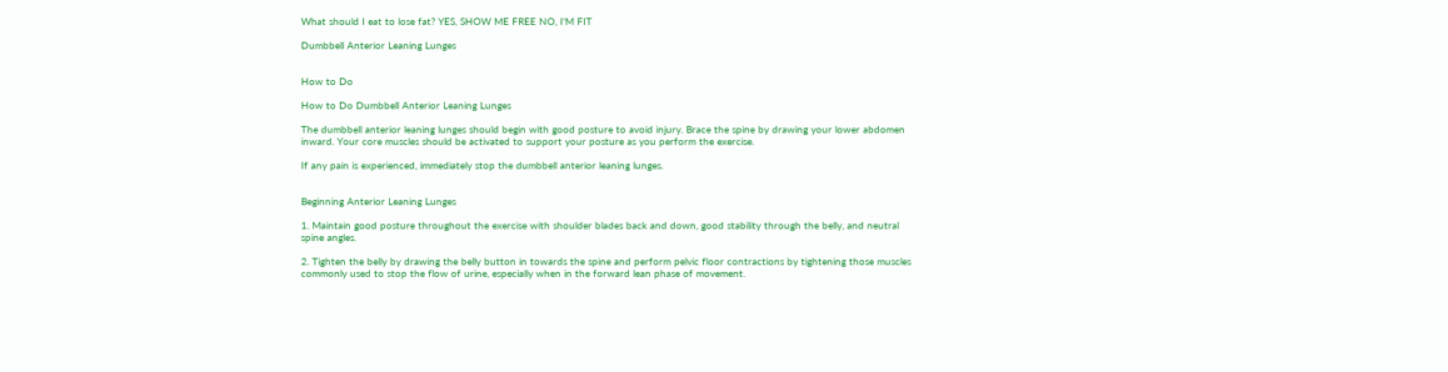What should I eat to lose fat? YES, SHOW ME FREE NO, I'M FIT

Dumbbell Anterior Leaning Lunges


How to Do

How to Do Dumbbell Anterior Leaning Lunges

The dumbbell anterior leaning lunges should begin with good posture to avoid injury. Brace the spine by drawing your lower abdomen inward. Your core muscles should be activated to support your posture as you perform the exercise.

If any pain is experienced, immediately stop the dumbbell anterior leaning lunges.


Beginning Anterior Leaning Lunges

1. Maintain good posture throughout the exercise with shoulder blades back and down, good stability through the belly, and neutral spine angles.

2. Tighten the belly by drawing the belly button in towards the spine and perform pelvic floor contractions by tightening those muscles commonly used to stop the flow of urine, especially when in the forward lean phase of movement.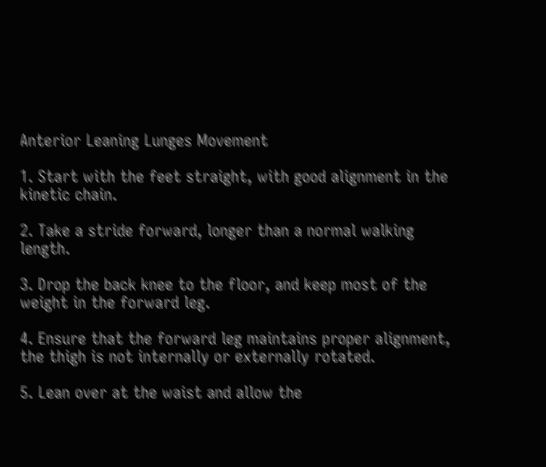Anterior Leaning Lunges Movement

1. Start with the feet straight, with good alignment in the kinetic chain.

2. Take a stride forward, longer than a normal walking length.

3. Drop the back knee to the floor, and keep most of the weight in the forward leg.

4. Ensure that the forward leg maintains proper alignment, the thigh is not internally or externally rotated.

5. Lean over at the waist and allow the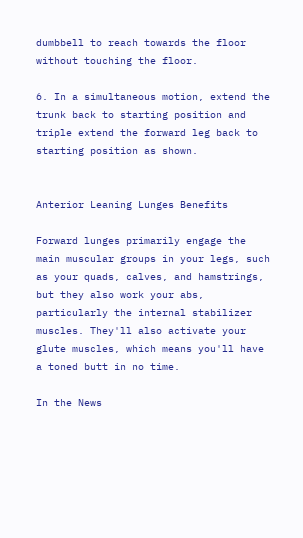dumbbell to reach towards the floor without touching the floor.

6. In a simultaneous motion, extend the trunk back to starting position and triple extend the forward leg back to starting position as shown.


Anterior Leaning Lunges Benefits

Forward lunges primarily engage the main muscular groups in your legs, such as your quads, calves, and hamstrings, but they also work your abs, particularly the internal stabilizer muscles. They'll also activate your glute muscles, which means you'll have a toned butt in no time.

In the News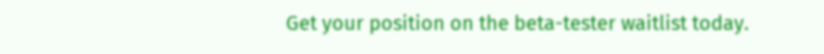Get your position on the beta-tester waitlist today.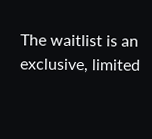The waitlist is an exclusive, limited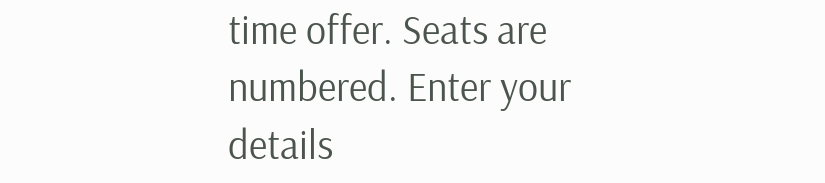time offer. Seats are numbered. Enter your details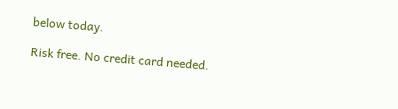below today.

Risk free. No credit card needed.